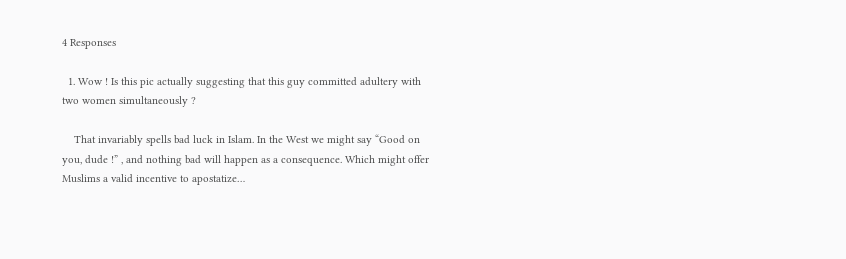4 Responses

  1. Wow ! Is this pic actually suggesting that this guy committed adultery with two women simultaneously ?

    That invariably spells bad luck in Islam. In the West we might say “Good on you, dude !” , and nothing bad will happen as a consequence. Which might offer Muslims a valid incentive to apostatize…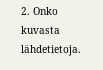2. Onko kuvasta lähdetietoja.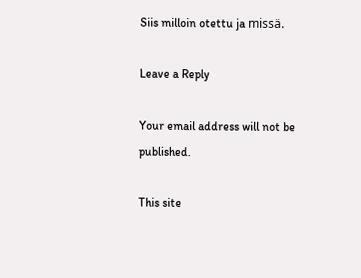Siis milloin otettu ja missä.

Leave a Reply

Your email address will not be published.

This site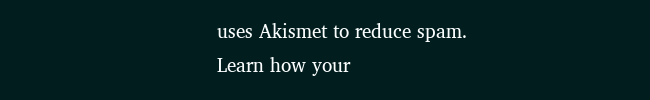uses Akismet to reduce spam. Learn how your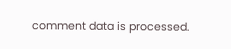comment data is processed.